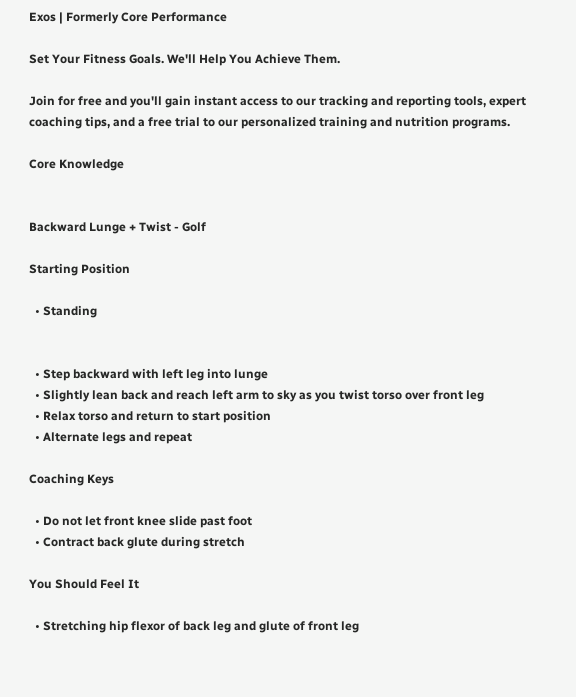Exos | Formerly Core Performance

Set Your Fitness Goals. We'll Help You Achieve Them.

Join for free and you'll gain instant access to our tracking and reporting tools, expert coaching tips, and a free trial to our personalized training and nutrition programs.

Core Knowledge


Backward Lunge + Twist - Golf

Starting Position

  • Standing


  • Step backward with left leg into lunge
  • Slightly lean back and reach left arm to sky as you twist torso over front leg
  • Relax torso and return to start position
  • Alternate legs and repeat

Coaching Keys

  • Do not let front knee slide past foot
  • Contract back glute during stretch

You Should Feel It

  • Stretching hip flexor of back leg and glute of front leg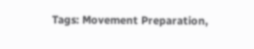Tags: Movement Preparation,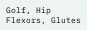Golf, Hip Flexors, Glutes